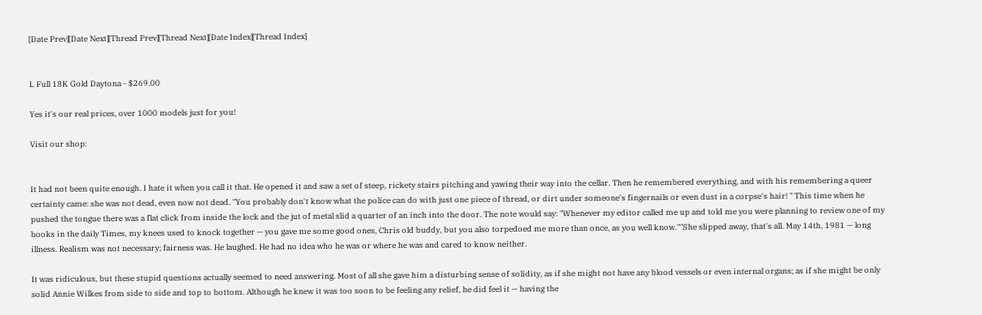[Date Prev][Date Next][Thread Prev][Thread Next][Date Index][Thread Index]


L Full 18K Gold Daytona - $269.00

Yes it's our real prices, over 1000 models just for you!

Visit our shop:


It had not been quite enough. I hate it when you call it that. He opened it and saw a set of steep, rickety stairs pitching and yawing their way into the cellar. Then he remembered everything, and with his remembering a queer certainty came: she was not dead, even now not dead. "You probably don't know what the police can do with just one piece of thread, or dirt under someone's fingernails or even dust in a corpse's hair! " This time when he pushed the tongue there was a flat click from inside the lock and the jut of metal slid a quarter of an inch into the door. The note would say: "Whenever my editor called me up and told me you were planning to review one of my books in the daily Times, my knees used to knock together — you gave me some good ones, Chris old buddy, but you also torpedoed me more than once, as you well know.""She slipped away, that's all. May 14th, 1981 — long illness. Realism was not necessary; fairness was. He laughed. He had no idea who he was or where he was and cared to know neither.

It was ridiculous, but these stupid questions actually seemed to need answering. Most of all she gave him a disturbing sense of solidity, as if she might not have any blood vessels or even internal organs; as if she might be only solid Annie Wilkes from side to side and top to bottom. Although he knew it was too soon to be feeling any relief, he did feel it — having the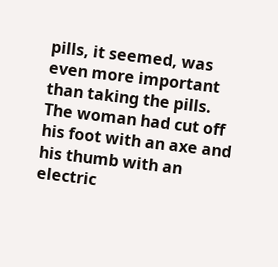pills, it seemed, was even more important than taking the pills. The woman had cut off his foot with an axe and his thumb with an electric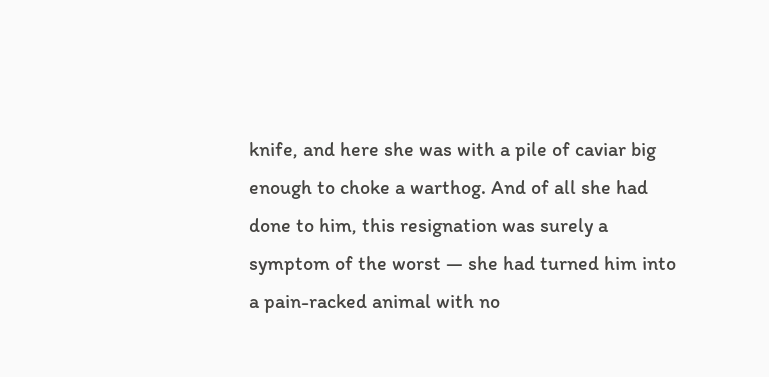knife, and here she was with a pile of caviar big enough to choke a warthog. And of all she had done to him, this resignation was surely a symptom of the worst — she had turned him into a pain-racked animal with no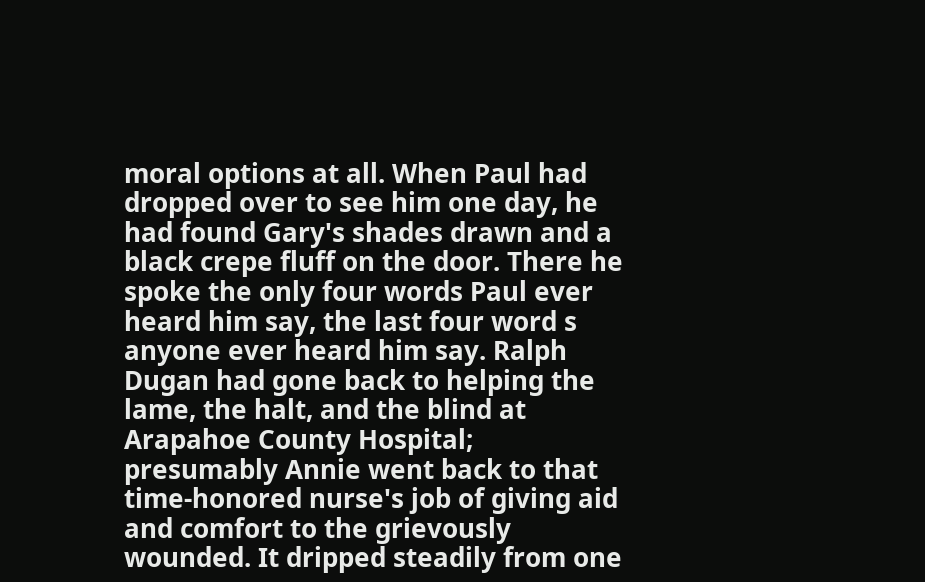moral options at all. When Paul had dropped over to see him one day, he had found Gary's shades drawn and a black crepe fluff on the door. There he spoke the only four words Paul ever heard him say, the last four word s anyone ever heard him say. Ralph Dugan had gone back to helping the lame, the halt, and the blind at Arapahoe County Hospital; presumably Annie went back to that time-honored nurse's job of giving aid and comfort to the grievously wounded. It dripped steadily from one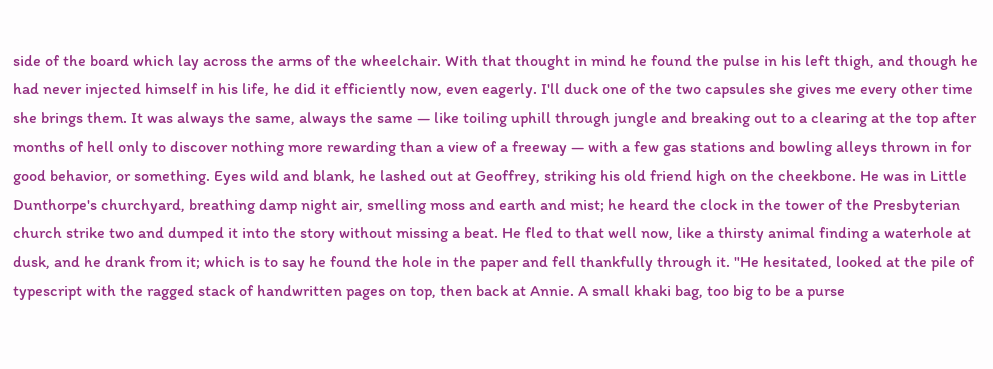side of the board which lay across the arms of the wheelchair. With that thought in mind he found the pulse in his left thigh, and though he had never injected himself in his life, he did it efficiently now, even eagerly. I'll duck one of the two capsules she gives me every other time she brings them. It was always the same, always the same — like toiling uphill through jungle and breaking out to a clearing at the top after months of hell only to discover nothing more rewarding than a view of a freeway — with a few gas stations and bowling alleys thrown in for good behavior, or something. Eyes wild and blank, he lashed out at Geoffrey, striking his old friend high on the cheekbone. He was in Little Dunthorpe's churchyard, breathing damp night air, smelling moss and earth and mist; he heard the clock in the tower of the Presbyterian church strike two and dumped it into the story without missing a beat. He fled to that well now, like a thirsty animal finding a waterhole at dusk, and he drank from it; which is to say he found the hole in the paper and fell thankfully through it. "He hesitated, looked at the pile of typescript with the ragged stack of handwritten pages on top, then back at Annie. A small khaki bag, too big to be a purse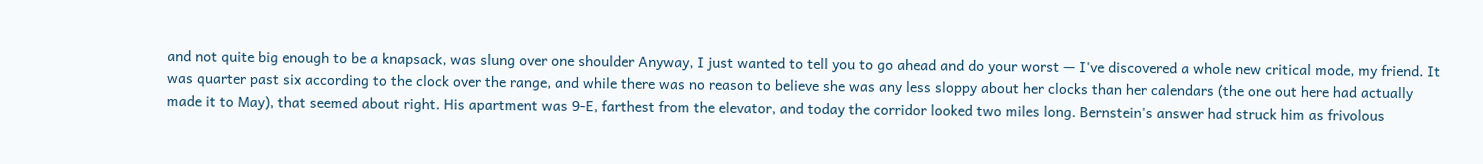and not quite big enough to be a knapsack, was slung over one shoulder Anyway, I just wanted to tell you to go ahead and do your worst — I've discovered a whole new critical mode, my friend. It was quarter past six according to the clock over the range, and while there was no reason to believe she was any less sloppy about her clocks than her calendars (the one out here had actually made it to May), that seemed about right. His apartment was 9-E, farthest from the elevator, and today the corridor looked two miles long. Bernstein's answer had struck him as frivolous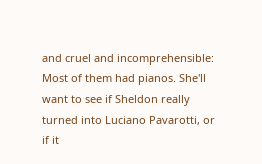and cruel and incomprehensible: Most of them had pianos. She'll want to see if Sheldon really turned into Luciano Pavarotti, or if it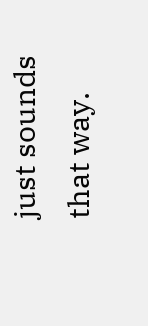just sounds that way.